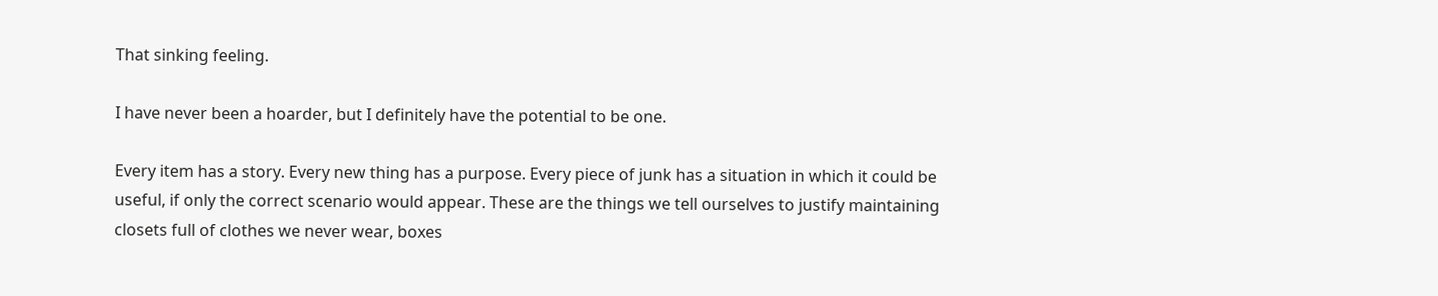That sinking feeling.

I have never been a hoarder, but I definitely have the potential to be one.

Every item has a story. Every new thing has a purpose. Every piece of junk has a situation in which it could be useful, if only the correct scenario would appear. These are the things we tell ourselves to justify maintaining closets full of clothes we never wear, boxes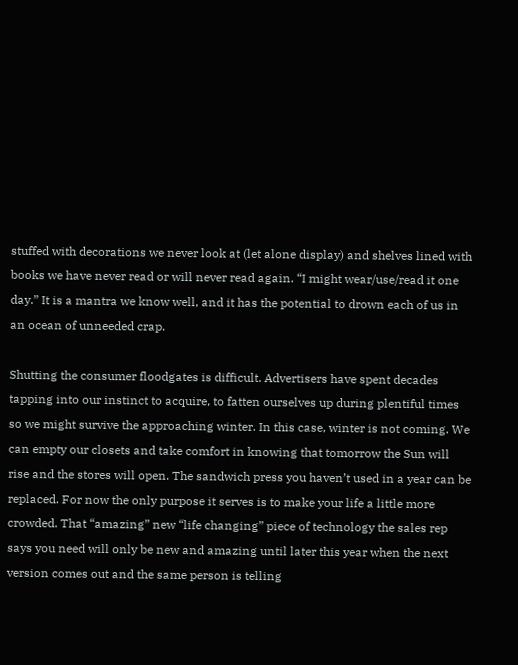stuffed with decorations we never look at (let alone display) and shelves lined with books we have never read or will never read again. “I might wear/use/read it one day.” It is a mantra we know well, and it has the potential to drown each of us in an ocean of unneeded crap.

Shutting the consumer floodgates is difficult. Advertisers have spent decades tapping into our instinct to acquire, to fatten ourselves up during plentiful times so we might survive the approaching winter. In this case, winter is not coming. We can empty our closets and take comfort in knowing that tomorrow the Sun will rise and the stores will open. The sandwich press you haven’t used in a year can be replaced. For now the only purpose it serves is to make your life a little more crowded. That “amazing” new “life changing” piece of technology the sales rep says you need will only be new and amazing until later this year when the next version comes out and the same person is telling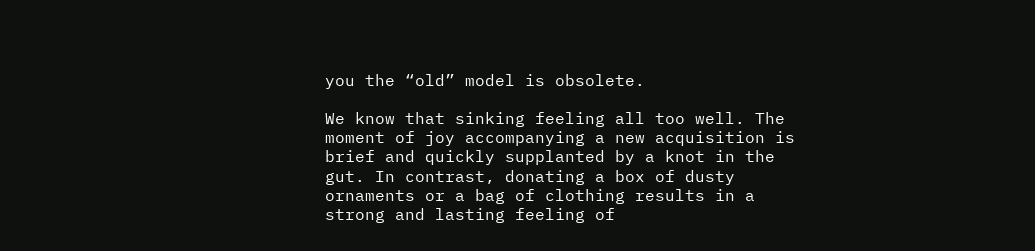you the “old” model is obsolete.

We know that sinking feeling all too well. The moment of joy accompanying a new acquisition is brief and quickly supplanted by a knot in the gut. In contrast, donating a box of dusty ornaments or a bag of clothing results in a strong and lasting feeling of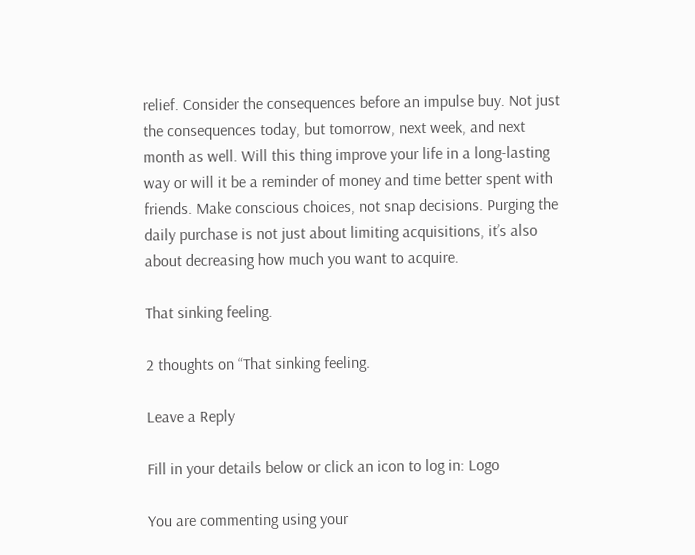relief. Consider the consequences before an impulse buy. Not just the consequences today, but tomorrow, next week, and next month as well. Will this thing improve your life in a long-lasting way or will it be a reminder of money and time better spent with friends. Make conscious choices, not snap decisions. Purging the daily purchase is not just about limiting acquisitions, it’s also about decreasing how much you want to acquire.

That sinking feeling.

2 thoughts on “That sinking feeling.

Leave a Reply

Fill in your details below or click an icon to log in: Logo

You are commenting using your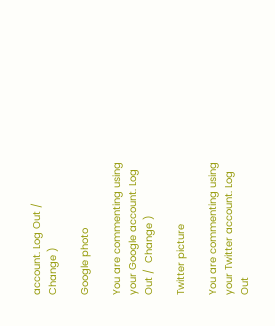account. Log Out /  Change )

Google photo

You are commenting using your Google account. Log Out /  Change )

Twitter picture

You are commenting using your Twitter account. Log Out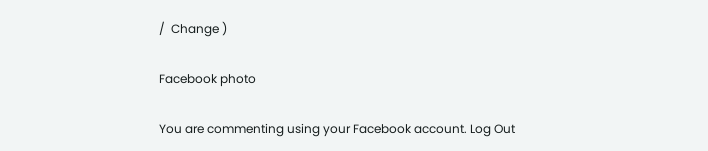/  Change )

Facebook photo

You are commenting using your Facebook account. Log Out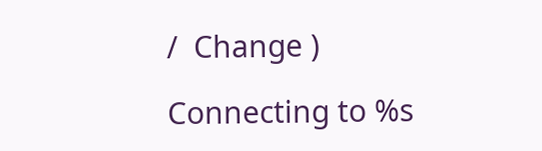/  Change )

Connecting to %s